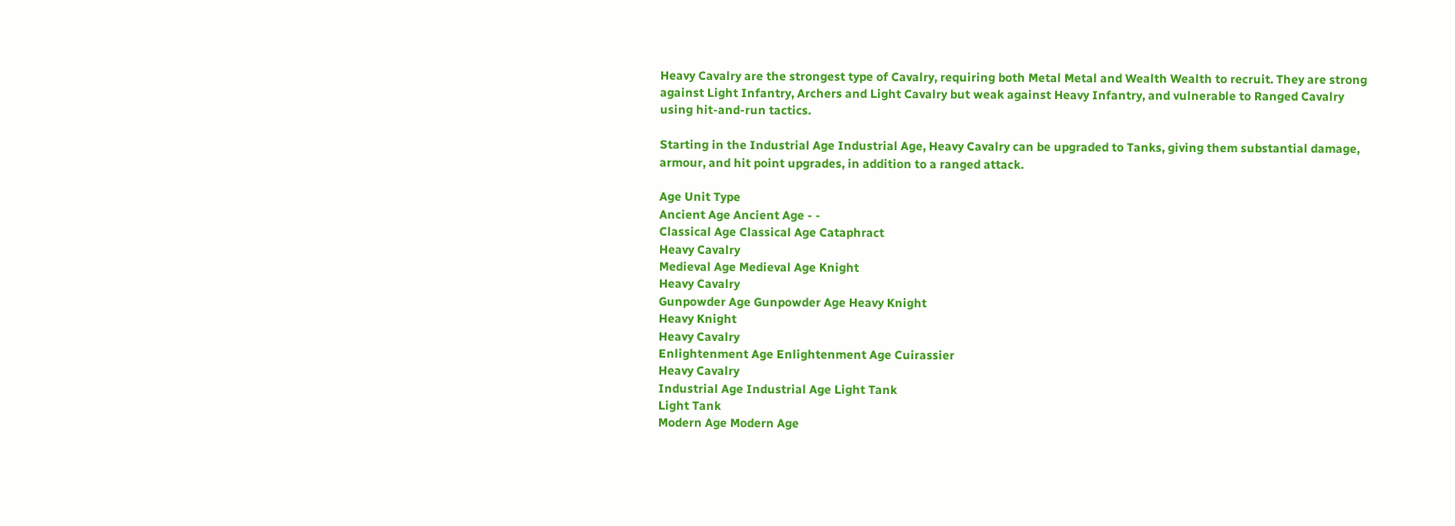Heavy Cavalry are the strongest type of Cavalry, requiring both Metal Metal and Wealth Wealth to recruit. They are strong against Light Infantry, Archers and Light Cavalry but weak against Heavy Infantry, and vulnerable to Ranged Cavalry using hit-and-run tactics.

Starting in the Industrial Age Industrial Age, Heavy Cavalry can be upgraded to Tanks, giving them substantial damage, armour, and hit point upgrades, in addition to a ranged attack.

Age Unit Type
Ancient Age Ancient Age - -
Classical Age Classical Age Cataphract
Heavy Cavalry
Medieval Age Medieval Age Knight
Heavy Cavalry
Gunpowder Age Gunpowder Age Heavy Knight
Heavy Knight
Heavy Cavalry
Enlightenment Age Enlightenment Age Cuirassier
Heavy Cavalry
Industrial Age Industrial Age Light Tank
Light Tank
Modern Age Modern Age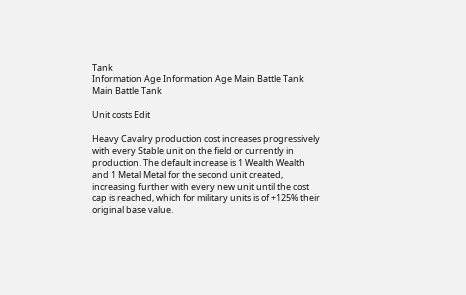Tank
Information Age Information Age Main Battle Tank
Main Battle Tank

Unit costs Edit

Heavy Cavalry production cost increases progressively with every Stable unit on the field or currently in production. The default increase is 1 Wealth Wealth and 1 Metal Metal for the second unit created, increasing further with every new unit until the cost cap is reached, which for military units is of +125% their original base value.